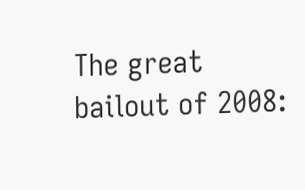The great bailout of 2008: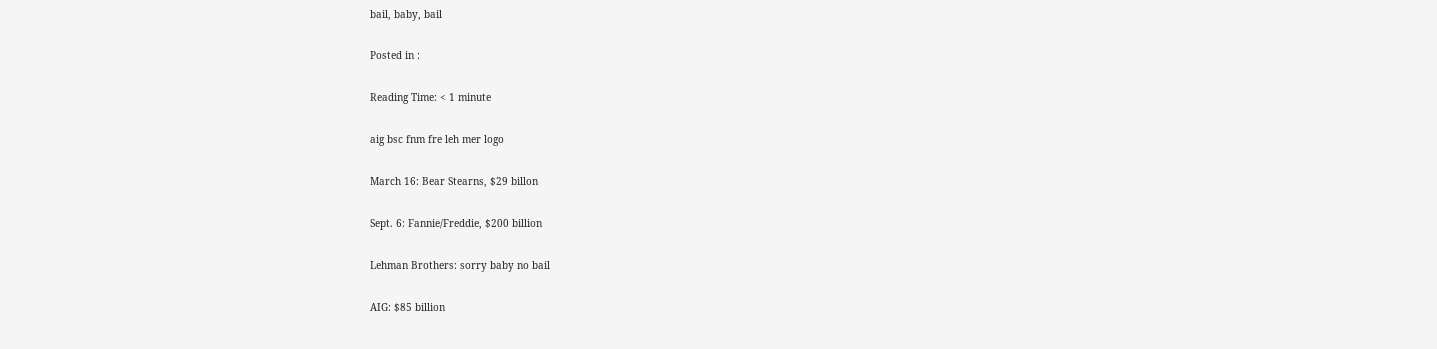bail, baby, bail

Posted in :

Reading Time: < 1 minute

aig bsc fnm fre leh mer logo

March 16: Bear Stearns, $29 billon

Sept. 6: Fannie/Freddie, $200 billion

Lehman Brothers: sorry baby no bail

AIG: $85 billion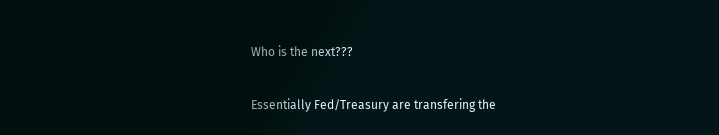Who is the next???

Essentially Fed/Treasury are transfering the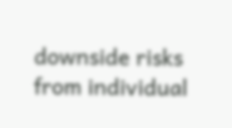downside risks from individual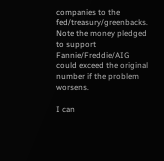companies to the fed/treasury/greenbacks. Note the money pledged to support Fannie/Freddie/AIG could exceed the original number if the problem worsens.

I can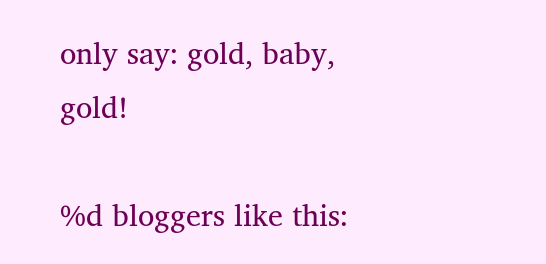only say: gold, baby, gold!

%d bloggers like this: